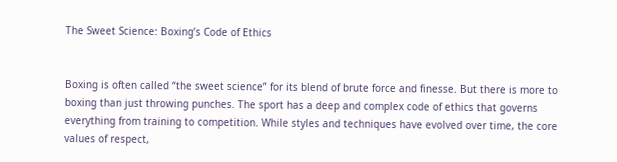The Sweet Science: Boxing’s Code of Ethics


Boxing is often called “the sweet science” for its blend of brute force and finesse. But there is more to boxing than just throwing punches. The sport has a deep and complex code of ethics that governs everything from training to competition. While styles and techniques have evolved over time, the core values of respect,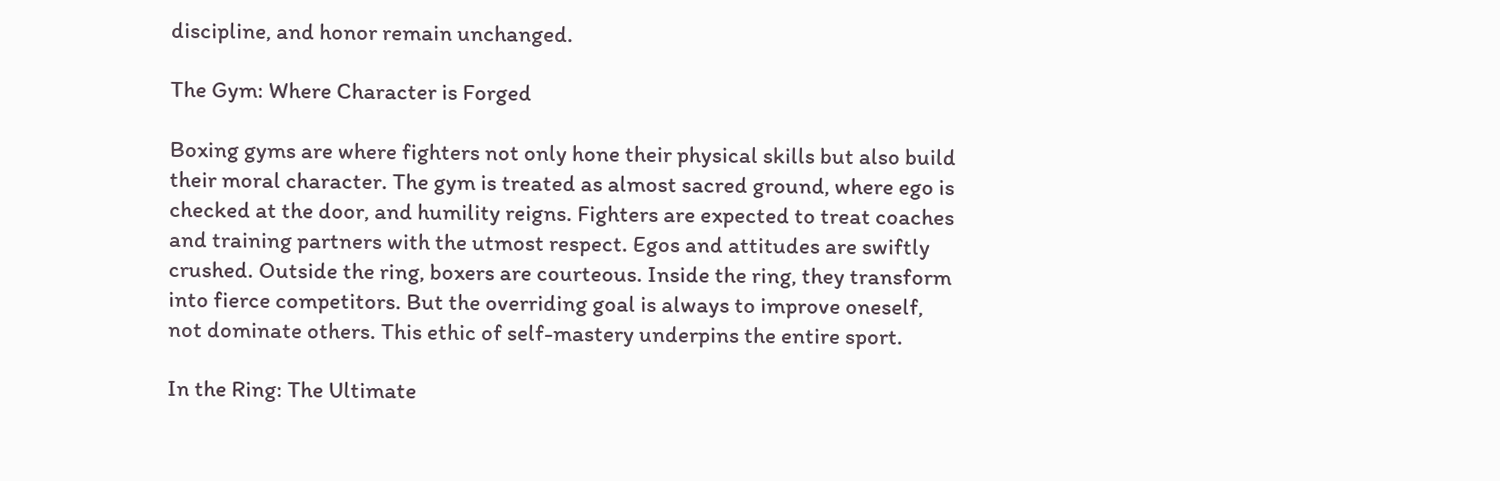discipline, and honor remain unchanged.

The Gym: Where Character is Forged

Boxing gyms are where fighters not only hone their physical skills but also build their moral character. The gym is treated as almost sacred ground, where ego is checked at the door, and humility reigns. Fighters are expected to treat coaches and training partners with the utmost respect. Egos and attitudes are swiftly crushed. Outside the ring, boxers are courteous. Inside the ring, they transform into fierce competitors. But the overriding goal is always to improve oneself, not dominate others. This ethic of self-mastery underpins the entire sport.

In the Ring: The Ultimate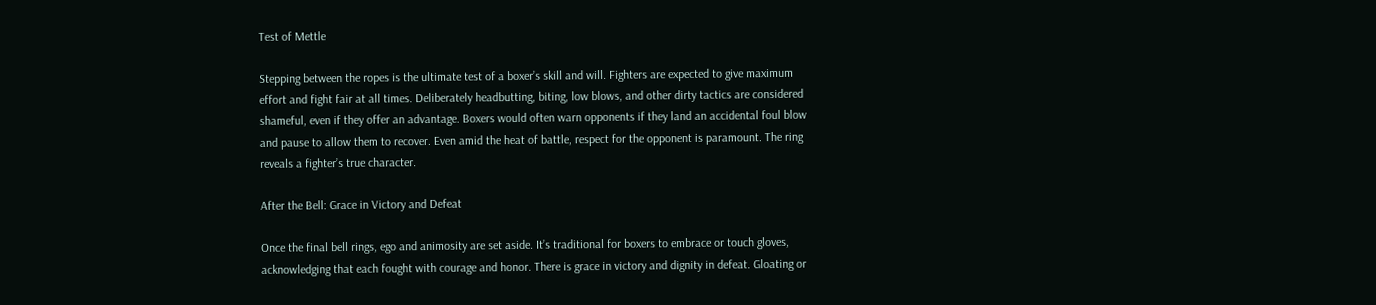Test of Mettle

Stepping between the ropes is the ultimate test of a boxer’s skill and will. Fighters are expected to give maximum effort and fight fair at all times. Deliberately headbutting, biting, low blows, and other dirty tactics are considered shameful, even if they offer an advantage. Boxers would often warn opponents if they land an accidental foul blow and pause to allow them to recover. Even amid the heat of battle, respect for the opponent is paramount. The ring reveals a fighter’s true character.

After the Bell: Grace in Victory and Defeat

Once the final bell rings, ego and animosity are set aside. It’s traditional for boxers to embrace or touch gloves, acknowledging that each fought with courage and honor. There is grace in victory and dignity in defeat. Gloating or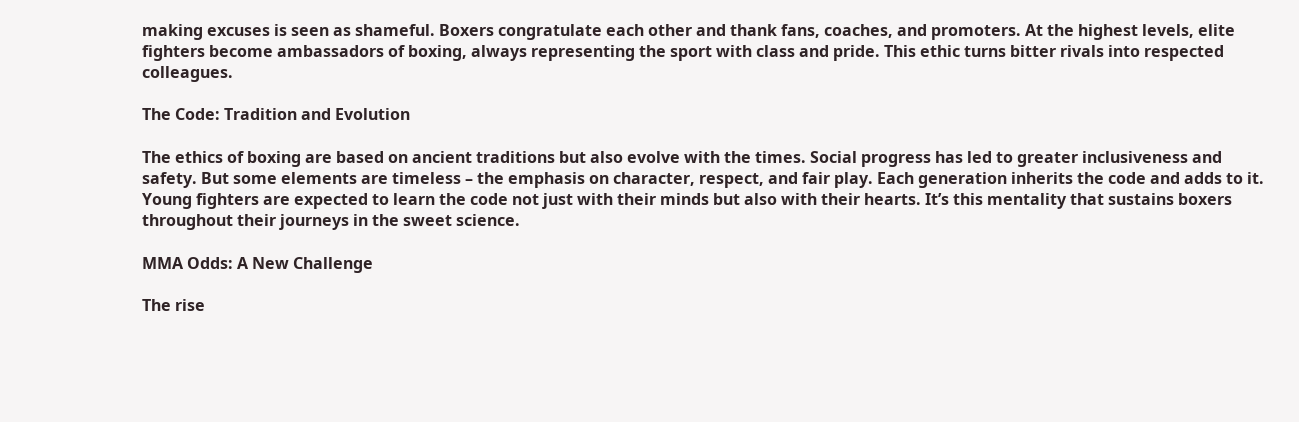making excuses is seen as shameful. Boxers congratulate each other and thank fans, coaches, and promoters. At the highest levels, elite fighters become ambassadors of boxing, always representing the sport with class and pride. This ethic turns bitter rivals into respected colleagues.

The Code: Tradition and Evolution

The ethics of boxing are based on ancient traditions but also evolve with the times. Social progress has led to greater inclusiveness and safety. But some elements are timeless – the emphasis on character, respect, and fair play. Each generation inherits the code and adds to it. Young fighters are expected to learn the code not just with their minds but also with their hearts. It’s this mentality that sustains boxers throughout their journeys in the sweet science.

MMA Odds: A New Challenge

The rise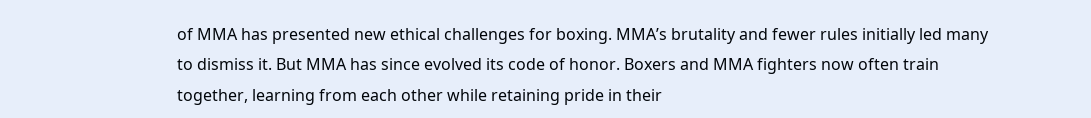of MMA has presented new ethical challenges for boxing. MMA’s brutality and fewer rules initially led many to dismiss it. But MMA has since evolved its code of honor. Boxers and MMA fighters now often train together, learning from each other while retaining pride in their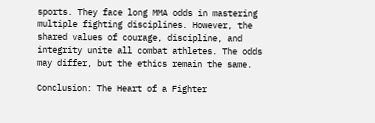sports. They face long MMA odds in mastering multiple fighting disciplines. However, the shared values of courage, discipline, and integrity unite all combat athletes. The odds may differ, but the ethics remain the same.

Conclusion: The Heart of a Fighter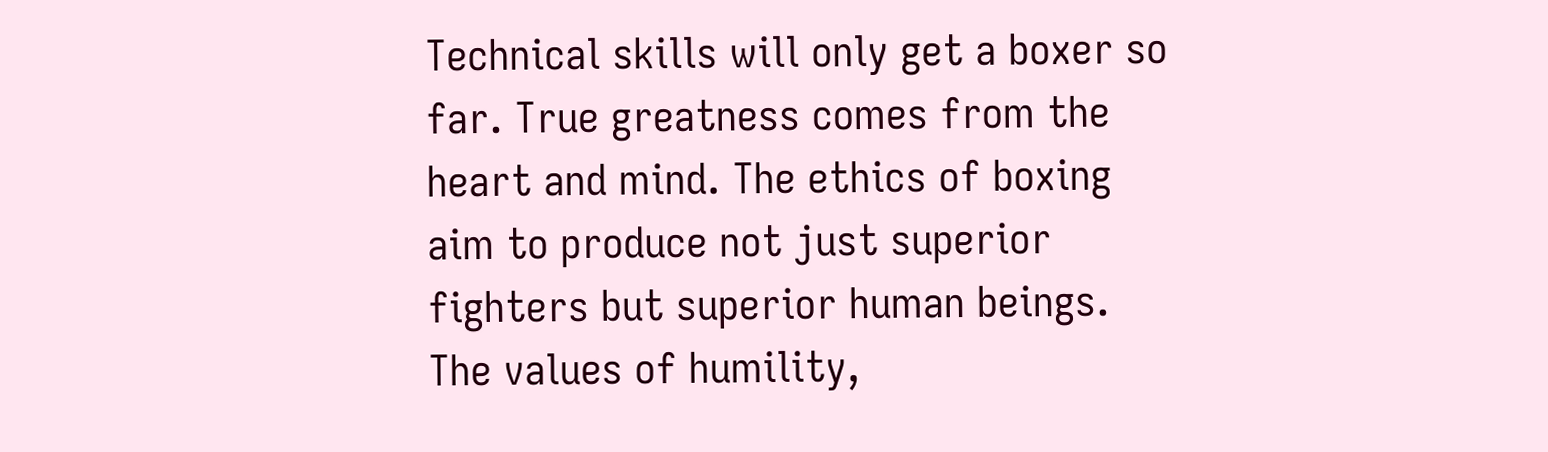Technical skills will only get a boxer so far. True greatness comes from the heart and mind. The ethics of boxing aim to produce not just superior fighters but superior human beings. The values of humility,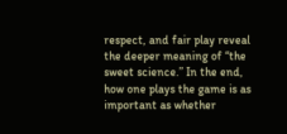respect, and fair play reveal the deeper meaning of “the sweet science.” In the end, how one plays the game is as important as whether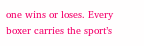one wins or loses. Every boxer carries the sport’s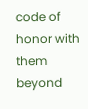code of honor with them beyond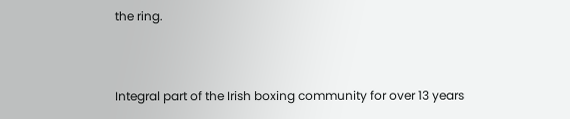the ring.


Integral part of the Irish boxing community for over 13 years